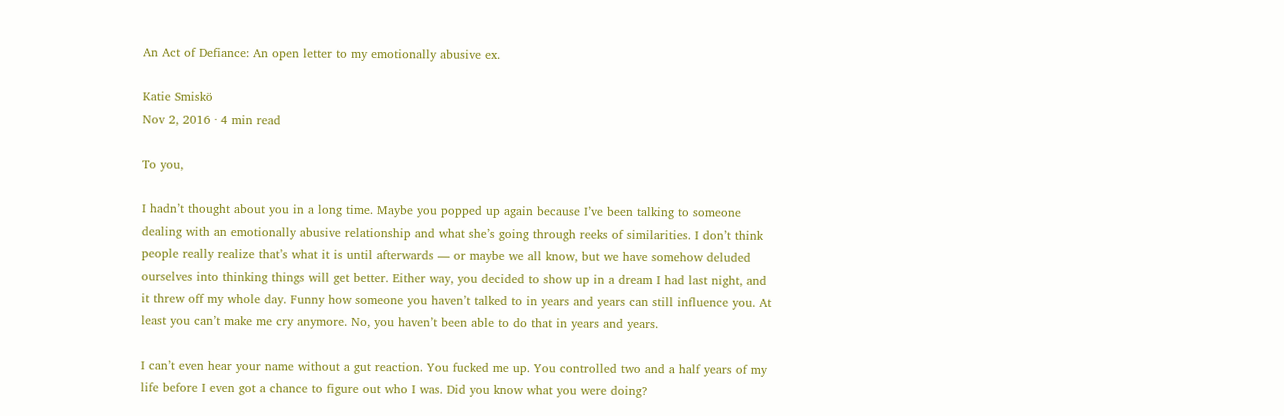An Act of Defiance: An open letter to my emotionally abusive ex.

Katie Smiskö
Nov 2, 2016 · 4 min read

To you,

I hadn’t thought about you in a long time. Maybe you popped up again because I’ve been talking to someone dealing with an emotionally abusive relationship and what she’s going through reeks of similarities. I don’t think people really realize that’s what it is until afterwards — or maybe we all know, but we have somehow deluded ourselves into thinking things will get better. Either way, you decided to show up in a dream I had last night, and it threw off my whole day. Funny how someone you haven’t talked to in years and years can still influence you. At least you can’t make me cry anymore. No, you haven’t been able to do that in years and years.

I can’t even hear your name without a gut reaction. You fucked me up. You controlled two and a half years of my life before I even got a chance to figure out who I was. Did you know what you were doing?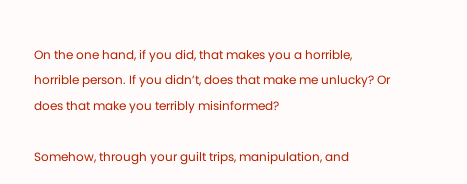On the one hand, if you did, that makes you a horrible, horrible person. If you didn’t, does that make me unlucky? Or does that make you terribly misinformed?

Somehow, through your guilt trips, manipulation, and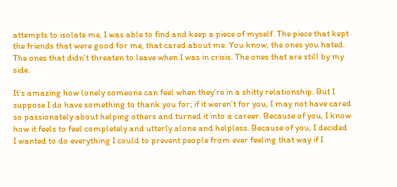attempts to isolate me, I was able to find and keep a piece of myself. The piece that kept the friends that were good for me, that cared about me. You know, the ones you hated. The ones that didn’t threaten to leave when I was in crisis. The ones that are still by my side.

It’s amazing how lonely someone can feel when they’re in a shitty relationship. But I suppose I do have something to thank you for; if it weren’t for you, I may not have cared so passionately about helping others and turned it into a career. Because of you, I know how it feels to feel completely and utterly alone and helpless. Because of you, I decided I wanted to do everything I could to prevent people from ever feeling that way if I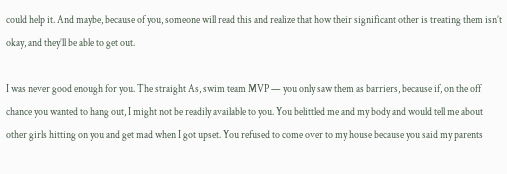could help it. And maybe, because of you, someone will read this and realize that how their significant other is treating them isn’t okay, and they’ll be able to get out.

I was never good enough for you. The straight As, swim team MVP — you only saw them as barriers, because if, on the off chance you wanted to hang out, I might not be readily available to you. You belittled me and my body and would tell me about other girls hitting on you and get mad when I got upset. You refused to come over to my house because you said my parents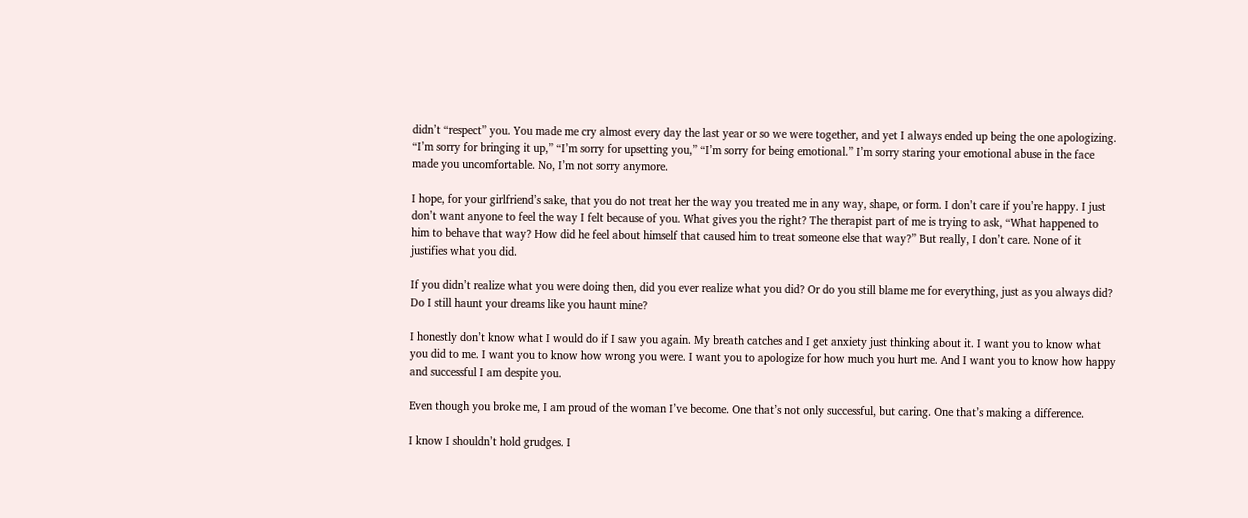didn’t “respect” you. You made me cry almost every day the last year or so we were together, and yet I always ended up being the one apologizing. “I’m sorry for bringing it up,” “I’m sorry for upsetting you,” “I’m sorry for being emotional.” I’m sorry staring your emotional abuse in the face made you uncomfortable. No, I’m not sorry anymore.

I hope, for your girlfriend’s sake, that you do not treat her the way you treated me in any way, shape, or form. I don’t care if you’re happy. I just don’t want anyone to feel the way I felt because of you. What gives you the right? The therapist part of me is trying to ask, “What happened to him to behave that way? How did he feel about himself that caused him to treat someone else that way?” But really, I don’t care. None of it justifies what you did.

If you didn’t realize what you were doing then, did you ever realize what you did? Or do you still blame me for everything, just as you always did? Do I still haunt your dreams like you haunt mine?

I honestly don’t know what I would do if I saw you again. My breath catches and I get anxiety just thinking about it. I want you to know what you did to me. I want you to know how wrong you were. I want you to apologize for how much you hurt me. And I want you to know how happy and successful I am despite you.

Even though you broke me, I am proud of the woman I’ve become. One that’s not only successful, but caring. One that’s making a difference.

I know I shouldn’t hold grudges. I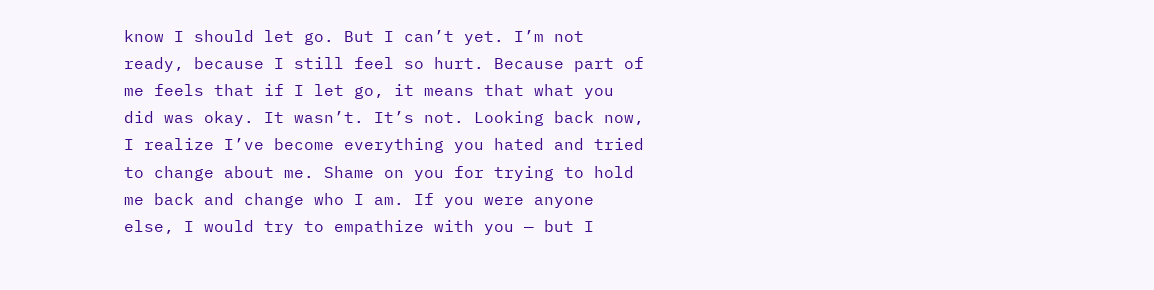know I should let go. But I can’t yet. I’m not ready, because I still feel so hurt. Because part of me feels that if I let go, it means that what you did was okay. It wasn’t. It’s not. Looking back now, I realize I’ve become everything you hated and tried to change about me. Shame on you for trying to hold me back and change who I am. If you were anyone else, I would try to empathize with you — but I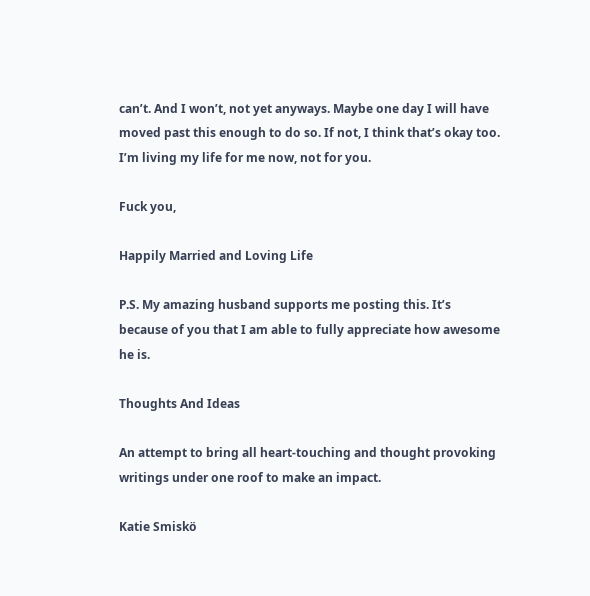can’t. And I won’t, not yet anyways. Maybe one day I will have moved past this enough to do so. If not, I think that’s okay too. I’m living my life for me now, not for you.

Fuck you,

Happily Married and Loving Life

P.S. My amazing husband supports me posting this. It’s because of you that I am able to fully appreciate how awesome he is.

Thoughts And Ideas

An attempt to bring all heart-touching and thought provoking writings under one roof to make an impact.

Katie Smiskö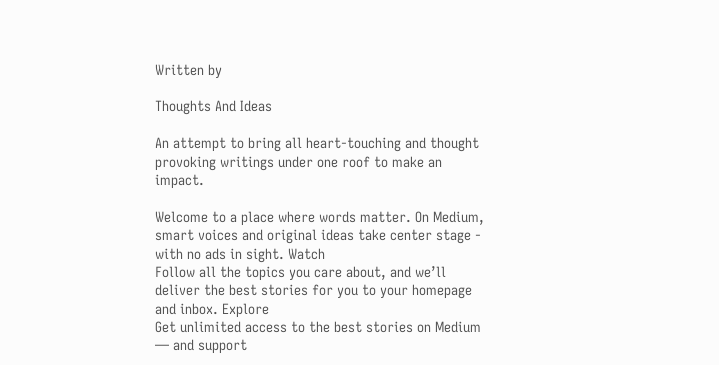Written by

Thoughts And Ideas

An attempt to bring all heart-touching and thought provoking writings under one roof to make an impact.

Welcome to a place where words matter. On Medium, smart voices and original ideas take center stage - with no ads in sight. Watch
Follow all the topics you care about, and we’ll deliver the best stories for you to your homepage and inbox. Explore
Get unlimited access to the best stories on Medium — and support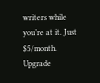writers while you’re at it. Just $5/month. Upgrade